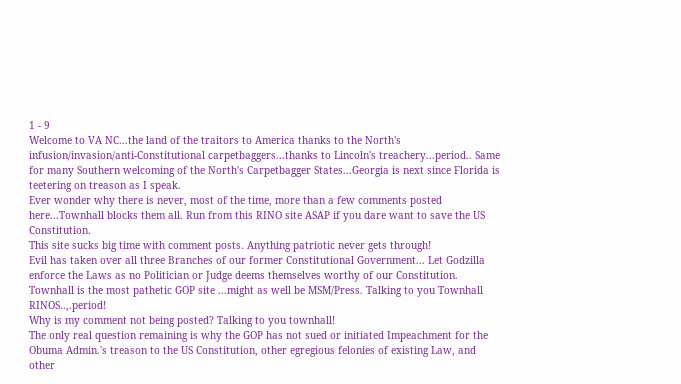1 - 9
Welcome to VA NC...the land of the traitors to America thanks to the North's infusion/invasion/anti-Constitutional carpetbaggers...thanks to Lincoln's treachery...period.. Same for many Southern welcoming of the North's Carpetbagger States...Georgia is next since Florida is teetering on treason as I speak.
Ever wonder why there is never, most of the time, more than a few comments posted here...Townhall blocks them all. Run from this RINO site ASAP if you dare want to save the US Constitution.
This site sucks big time with comment posts. Anything patriotic never gets through!
Evil has taken over all three Branches of our former Constitutional Government... Let Godzilla enforce the Laws as no Politician or Judge deems themselves worthy of our Constitution.
Townhall is the most pathetic GOP site ...might as well be MSM/Press. Talking to you Townhall RINOS..,.period!
Why is my comment not being posted? Talking to you townhall!
The only real question remaining is why the GOP has not sued or initiated Impeachment for the Obuma Admin.'s treason to the US Constitution, other egregious felonies of existing Law, and other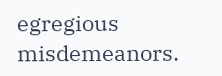egregious misdemeanors.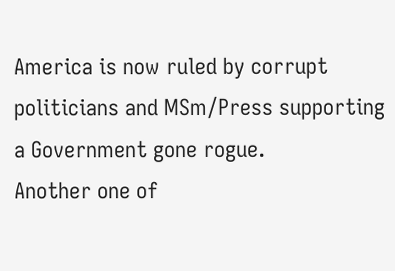America is now ruled by corrupt politicians and MSm/Press supporting a Government gone rogue.
Another one of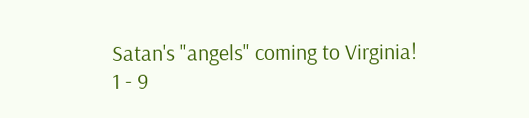Satan's "angels" coming to Virginia!
1 - 9